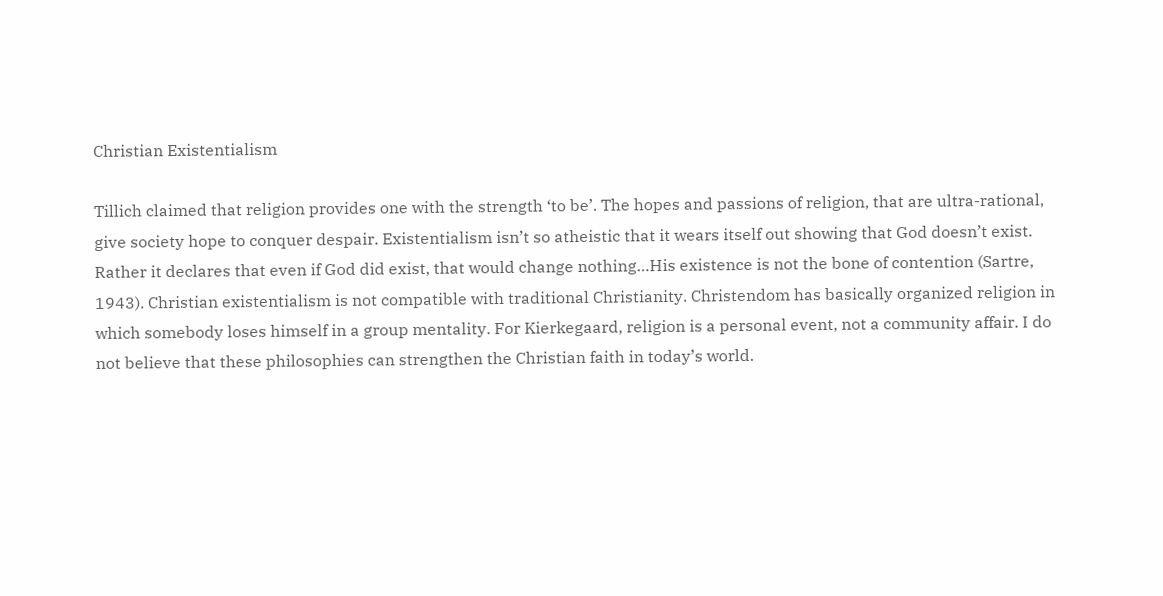Christian Existentialism

Tillich claimed that religion provides one with the strength ‘to be’. The hopes and passions of religion, that are ultra-rational, give society hope to conquer despair. Existentialism isn’t so atheistic that it wears itself out showing that God doesn’t exist. Rather it declares that even if God did exist, that would change nothing…His existence is not the bone of contention (Sartre, 1943). Christian existentialism is not compatible with traditional Christianity. Christendom has basically organized religion in which somebody loses himself in a group mentality. For Kierkegaard, religion is a personal event, not a community affair. I do not believe that these philosophies can strengthen the Christian faith in today’s world.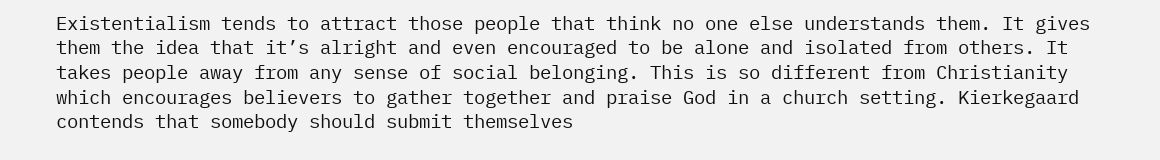Existentialism tends to attract those people that think no one else understands them. It gives them the idea that it’s alright and even encouraged to be alone and isolated from others. It takes people away from any sense of social belonging. This is so different from Christianity which encourages believers to gather together and praise God in a church setting. Kierkegaard contends that somebody should submit themselves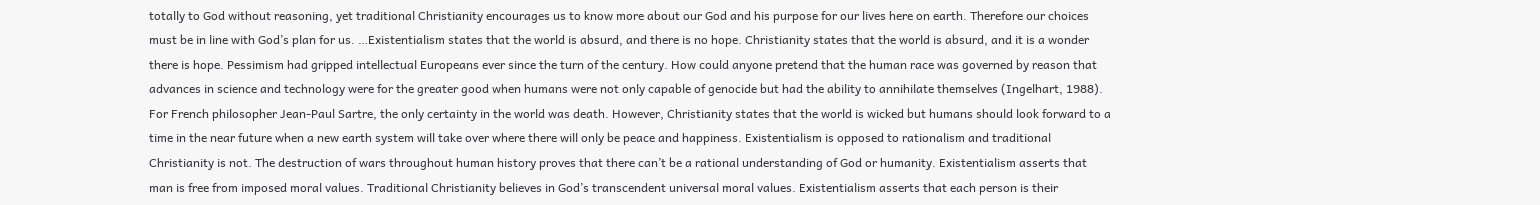totally to God without reasoning, yet traditional Christianity encourages us to know more about our God and his purpose for our lives here on earth. Therefore our choices must be in line with God’s plan for us. …Existentialism states that the world is absurd, and there is no hope. Christianity states that the world is absurd, and it is a wonder there is hope. Pessimism had gripped intellectual Europeans ever since the turn of the century. How could anyone pretend that the human race was governed by reason that advances in science and technology were for the greater good when humans were not only capable of genocide but had the ability to annihilate themselves (Ingelhart, 1988). For French philosopher Jean-Paul Sartre, the only certainty in the world was death. However, Christianity states that the world is wicked but humans should look forward to a time in the near future when a new earth system will take over where there will only be peace and happiness. Existentialism is opposed to rationalism and traditional Christianity is not. The destruction of wars throughout human history proves that there can’t be a rational understanding of God or humanity. Existentialism asserts that man is free from imposed moral values. Traditional Christianity believes in God’s transcendent universal moral values. Existentialism asserts that each person is their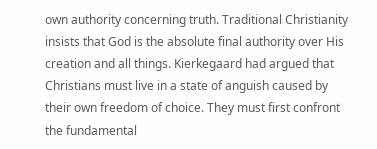own authority concerning truth. Traditional Christianity insists that God is the absolute final authority over His creation and all things. Kierkegaard had argued that Christians must live in a state of anguish caused by their own freedom of choice. They must first confront the fundamental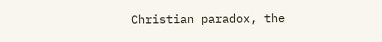Christian paradox, the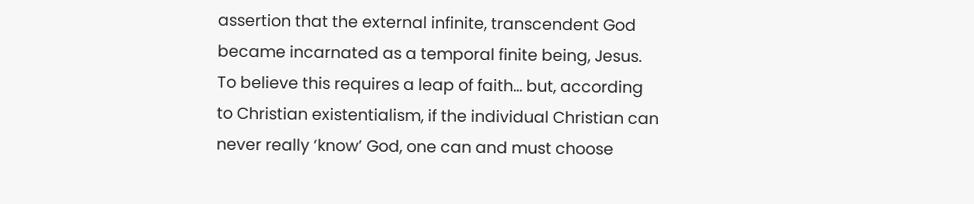assertion that the external infinite, transcendent God became incarnated as a temporal finite being, Jesus. To believe this requires a leap of faith… but, according to Christian existentialism, if the individual Christian can never really ‘know’ God, one can and must choose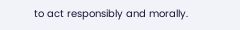to act responsibly and morally.